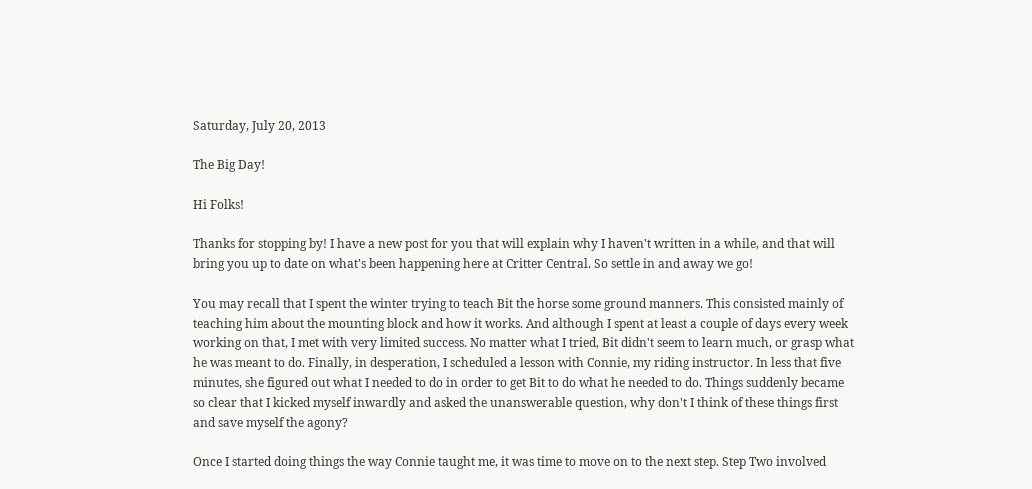Saturday, July 20, 2013

The Big Day!

Hi Folks!

Thanks for stopping by! I have a new post for you that will explain why I haven't written in a while, and that will bring you up to date on what's been happening here at Critter Central. So settle in and away we go!

You may recall that I spent the winter trying to teach Bit the horse some ground manners. This consisted mainly of teaching him about the mounting block and how it works. And although I spent at least a couple of days every week working on that, I met with very limited success. No matter what I tried, Bit didn't seem to learn much, or grasp what he was meant to do. Finally, in desperation, I scheduled a lesson with Connie, my riding instructor. In less that five minutes, she figured out what I needed to do in order to get Bit to do what he needed to do. Things suddenly became so clear that I kicked myself inwardly and asked the unanswerable question, why don't I think of these things first and save myself the agony?

Once I started doing things the way Connie taught me, it was time to move on to the next step. Step Two involved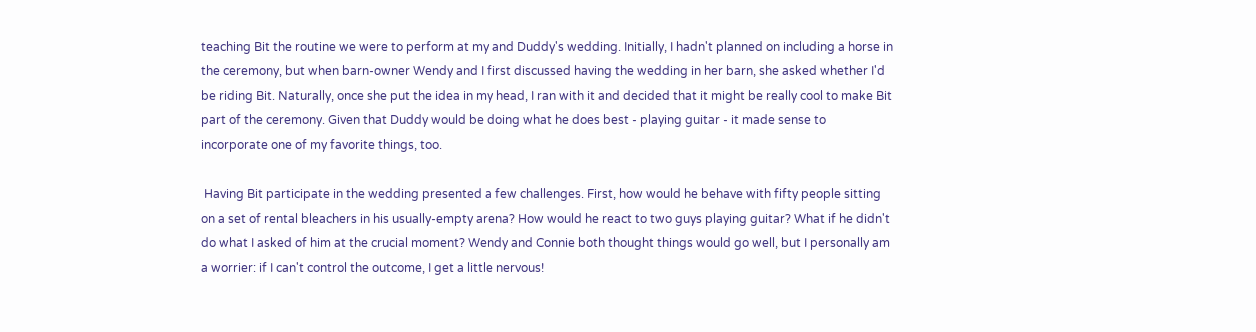teaching Bit the routine we were to perform at my and Duddy's wedding. Initially, I hadn't planned on including a horse in the ceremony, but when barn-owner Wendy and I first discussed having the wedding in her barn, she asked whether I'd be riding Bit. Naturally, once she put the idea in my head, I ran with it and decided that it might be really cool to make Bit part of the ceremony. Given that Duddy would be doing what he does best - playing guitar - it made sense to incorporate one of my favorite things, too.

 Having Bit participate in the wedding presented a few challenges. First, how would he behave with fifty people sitting on a set of rental bleachers in his usually-empty arena? How would he react to two guys playing guitar? What if he didn't do what I asked of him at the crucial moment? Wendy and Connie both thought things would go well, but I personally am a worrier: if I can't control the outcome, I get a little nervous!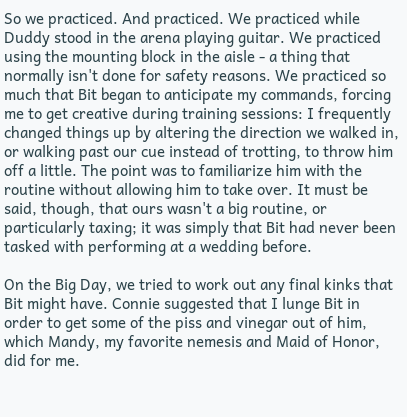So we practiced. And practiced. We practiced while Duddy stood in the arena playing guitar. We practiced using the mounting block in the aisle - a thing that normally isn't done for safety reasons. We practiced so much that Bit began to anticipate my commands, forcing me to get creative during training sessions: I frequently changed things up by altering the direction we walked in, or walking past our cue instead of trotting, to throw him off a little. The point was to familiarize him with the routine without allowing him to take over. It must be said, though, that ours wasn't a big routine, or particularly taxing; it was simply that Bit had never been tasked with performing at a wedding before.

On the Big Day, we tried to work out any final kinks that Bit might have. Connie suggested that I lunge Bit in order to get some of the piss and vinegar out of him, which Mandy, my favorite nemesis and Maid of Honor, did for me.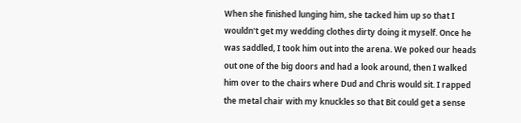When she finished lunging him, she tacked him up so that I wouldn't get my wedding clothes dirty doing it myself. Once he was saddled, I took him out into the arena. We poked our heads out one of the big doors and had a look around, then I walked him over to the chairs where Dud and Chris would sit. I rapped the metal chair with my knuckles so that Bit could get a sense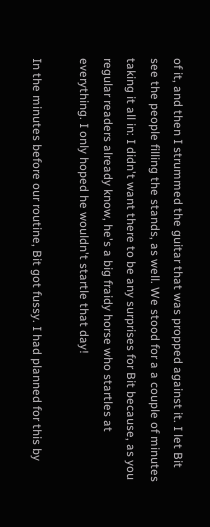of it, and then I strummed the guitar that was propped against it. I let Bit see the people filling the stands, as well. We stood for a a couple of minutes taking it all in: I didn't want there to be any surprises for Bit because, as you regular readers already know, he's a big fraidy horse who startles at everything. I only hoped he wouldn't startle that day!

In the minutes before our routine, Bit got fussy. I had planned for this by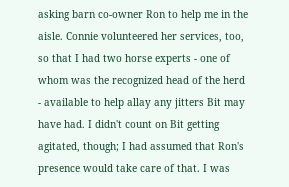asking barn co-owner Ron to help me in the aisle. Connie volunteered her services, too, so that I had two horse experts - one of whom was the recognized head of the herd - available to help allay any jitters Bit may have had. I didn't count on Bit getting agitated, though; I had assumed that Ron's presence would take care of that. I was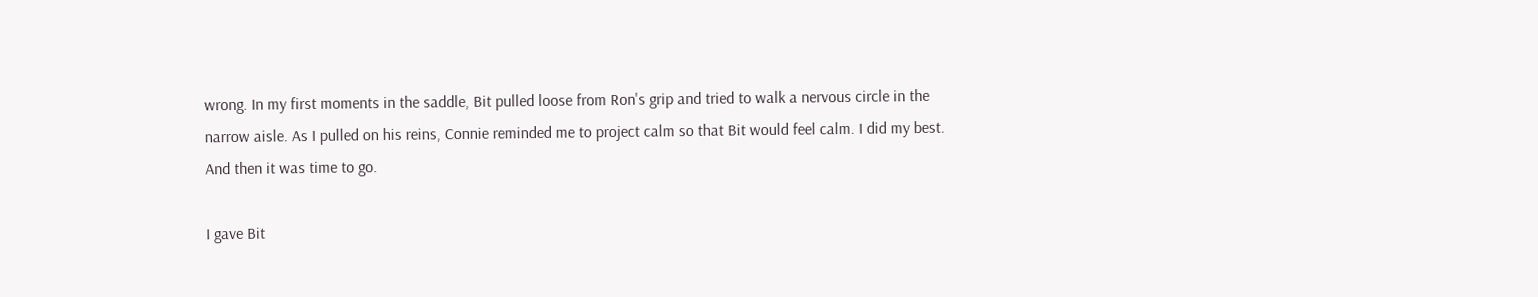wrong. In my first moments in the saddle, Bit pulled loose from Ron's grip and tried to walk a nervous circle in the narrow aisle. As I pulled on his reins, Connie reminded me to project calm so that Bit would feel calm. I did my best. And then it was time to go.

I gave Bit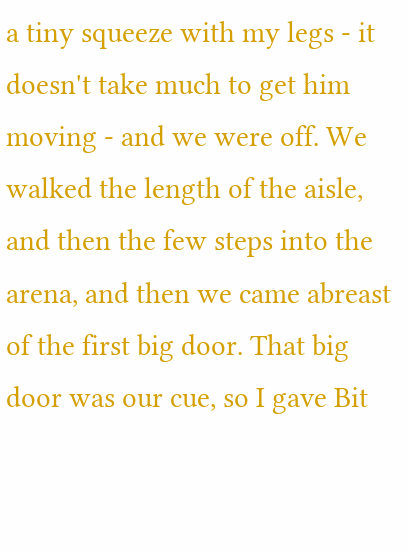a tiny squeeze with my legs - it doesn't take much to get him moving - and we were off. We walked the length of the aisle, and then the few steps into the arena, and then we came abreast of the first big door. That big door was our cue, so I gave Bit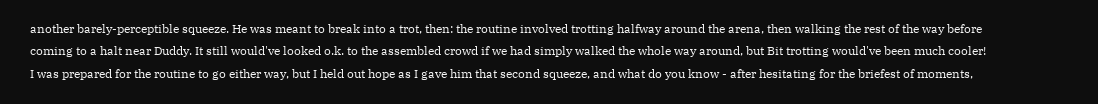another barely-perceptible squeeze. He was meant to break into a trot, then: the routine involved trotting halfway around the arena, then walking the rest of the way before coming to a halt near Duddy. It still would've looked o.k. to the assembled crowd if we had simply walked the whole way around, but Bit trotting would've been much cooler! I was prepared for the routine to go either way, but I held out hope as I gave him that second squeeze, and what do you know - after hesitating for the briefest of moments,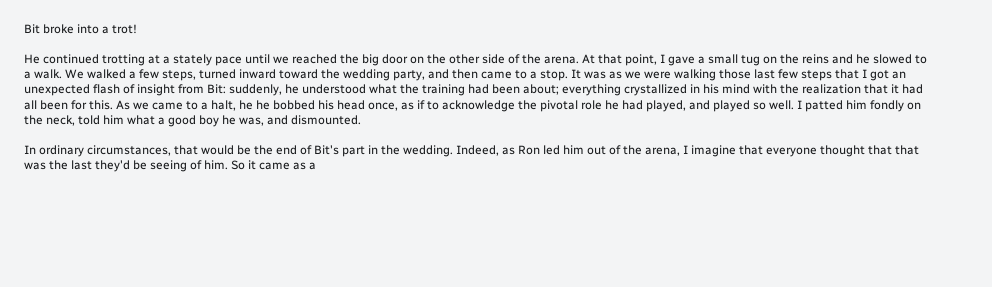Bit broke into a trot!

He continued trotting at a stately pace until we reached the big door on the other side of the arena. At that point, I gave a small tug on the reins and he slowed to a walk. We walked a few steps, turned inward toward the wedding party, and then came to a stop. It was as we were walking those last few steps that I got an unexpected flash of insight from Bit: suddenly, he understood what the training had been about; everything crystallized in his mind with the realization that it had all been for this. As we came to a halt, he he bobbed his head once, as if to acknowledge the pivotal role he had played, and played so well. I patted him fondly on the neck, told him what a good boy he was, and dismounted.

In ordinary circumstances, that would be the end of Bit's part in the wedding. Indeed, as Ron led him out of the arena, I imagine that everyone thought that that was the last they'd be seeing of him. So it came as a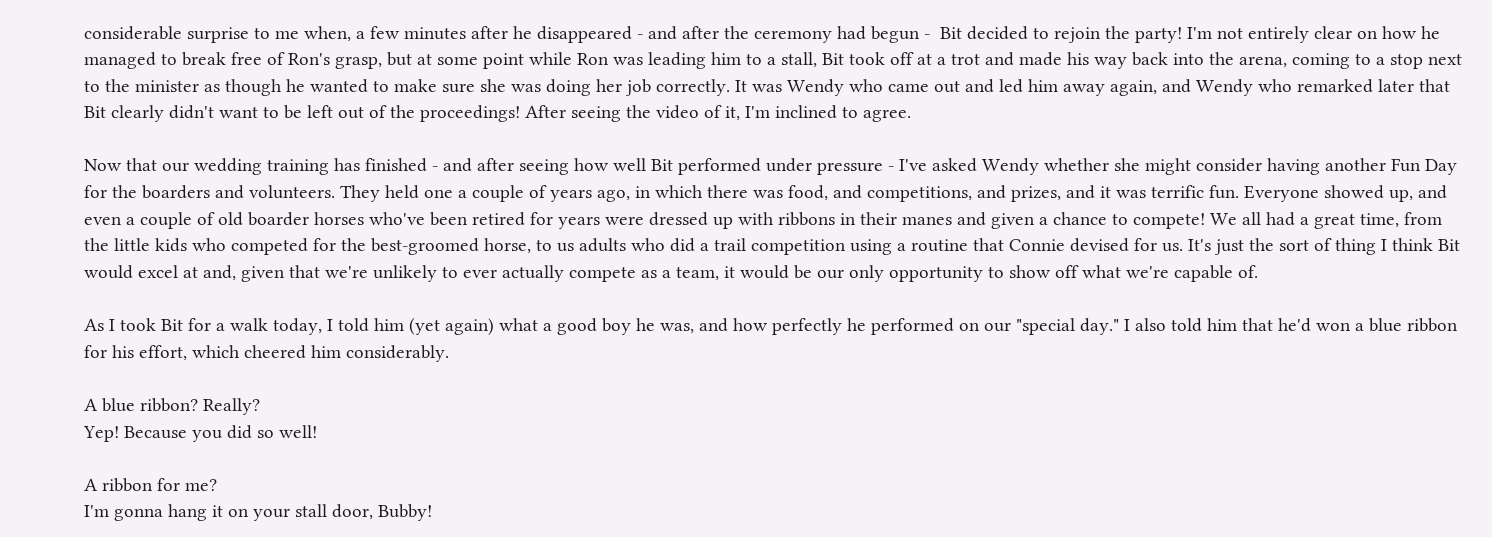considerable surprise to me when, a few minutes after he disappeared - and after the ceremony had begun -  Bit decided to rejoin the party! I'm not entirely clear on how he managed to break free of Ron's grasp, but at some point while Ron was leading him to a stall, Bit took off at a trot and made his way back into the arena, coming to a stop next to the minister as though he wanted to make sure she was doing her job correctly. It was Wendy who came out and led him away again, and Wendy who remarked later that Bit clearly didn't want to be left out of the proceedings! After seeing the video of it, I'm inclined to agree.

Now that our wedding training has finished - and after seeing how well Bit performed under pressure - I've asked Wendy whether she might consider having another Fun Day for the boarders and volunteers. They held one a couple of years ago, in which there was food, and competitions, and prizes, and it was terrific fun. Everyone showed up, and even a couple of old boarder horses who've been retired for years were dressed up with ribbons in their manes and given a chance to compete! We all had a great time, from the little kids who competed for the best-groomed horse, to us adults who did a trail competition using a routine that Connie devised for us. It's just the sort of thing I think Bit would excel at and, given that we're unlikely to ever actually compete as a team, it would be our only opportunity to show off what we're capable of.

As I took Bit for a walk today, I told him (yet again) what a good boy he was, and how perfectly he performed on our "special day." I also told him that he'd won a blue ribbon for his effort, which cheered him considerably.

A blue ribbon? Really?
Yep! Because you did so well!

A ribbon for me?
I'm gonna hang it on your stall door, Bubby!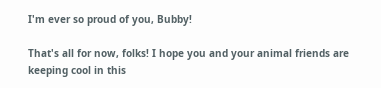I'm ever so proud of you, Bubby!

That's all for now, folks! I hope you and your animal friends are keeping cool in this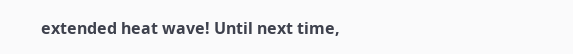extended heat wave! Until next time,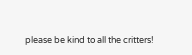please be kind to all the critters!